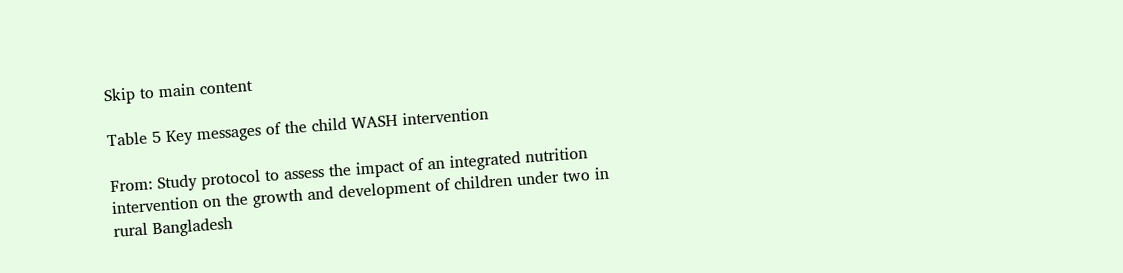Skip to main content

Table 5 Key messages of the child WASH intervention

From: Study protocol to assess the impact of an integrated nutrition intervention on the growth and development of children under two in rural Bangladesh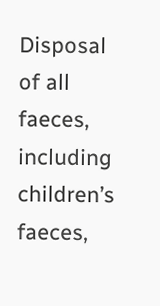Disposal of all faeces, including children’s faeces,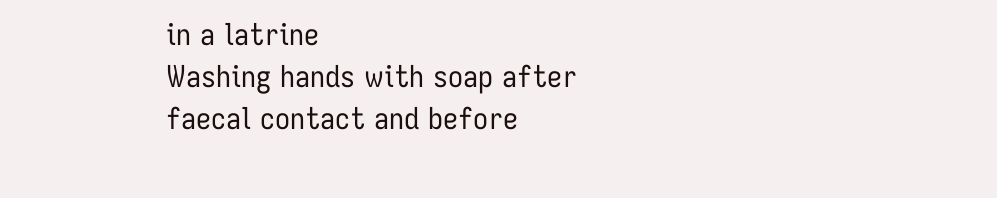in a latrine
Washing hands with soap after faecal contact and before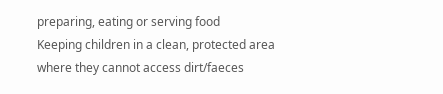preparing, eating or serving food
Keeping children in a clean, protected area where they cannot access dirt/faeces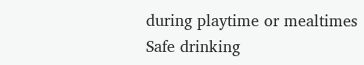during playtime or mealtimes
Safe drinking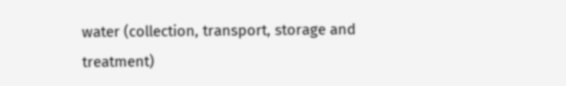water (collection, transport, storage and treatment)